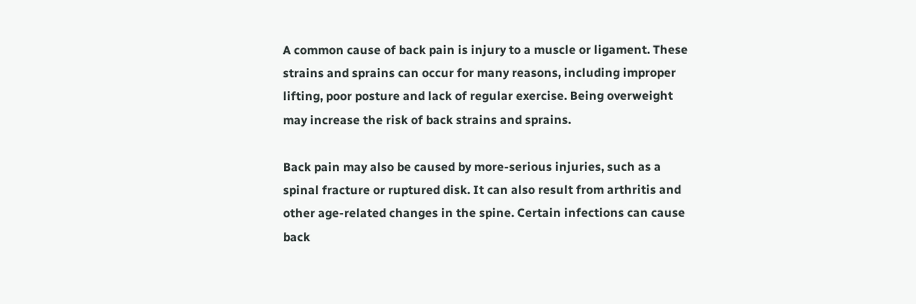A common cause of back pain is injury to a muscle or ligament. These strains and sprains can occur for many reasons, including improper lifting, poor posture and lack of regular exercise. Being overweight may increase the risk of back strains and sprains.

Back pain may also be caused by more-serious injuries, such as a spinal fracture or ruptured disk. It can also result from arthritis and other age-related changes in the spine. Certain infections can cause back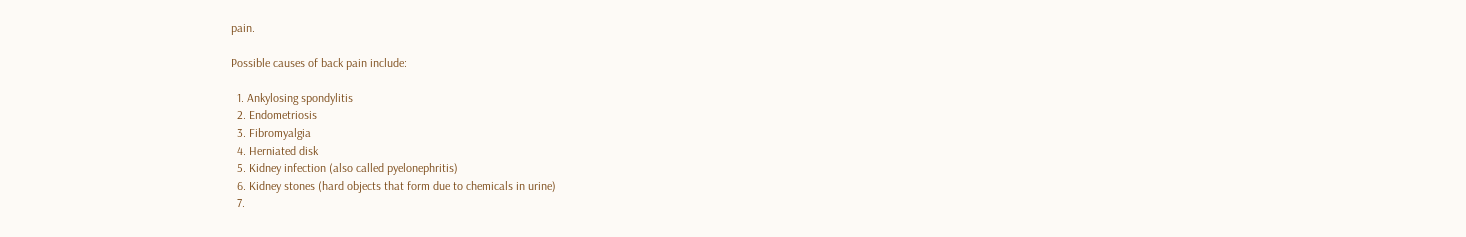pain.

Possible causes of back pain include:

  1. Ankylosing spondylitis
  2. Endometriosis
  3. Fibromyalgia
  4. Herniated disk
  5. Kidney infection (also called pyelonephritis)
  6. Kidney stones (hard objects that form due to chemicals in urine)
  7.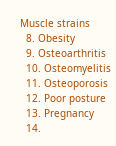Muscle strains
  8. Obesity
  9. Osteoarthritis
  10. Osteomyelitis
  11. Osteoporosis
  12. Poor posture
  13. Pregnancy
  14.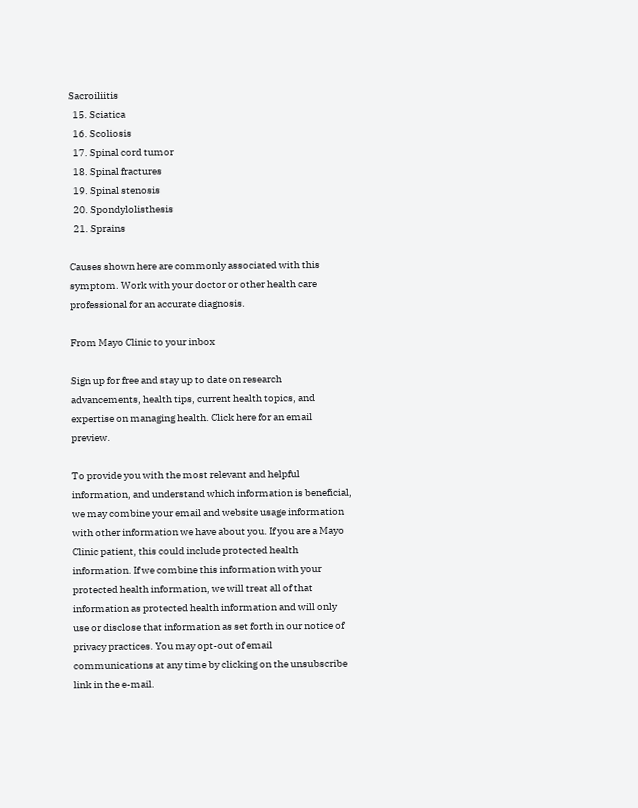Sacroiliitis
  15. Sciatica
  16. Scoliosis
  17. Spinal cord tumor
  18. Spinal fractures
  19. Spinal stenosis
  20. Spondylolisthesis
  21. Sprains

Causes shown here are commonly associated with this symptom. Work with your doctor or other health care professional for an accurate diagnosis.

From Mayo Clinic to your inbox

Sign up for free and stay up to date on research advancements, health tips, current health topics, and expertise on managing health. Click here for an email preview.

To provide you with the most relevant and helpful information, and understand which information is beneficial, we may combine your email and website usage information with other information we have about you. If you are a Mayo Clinic patient, this could include protected health information. If we combine this information with your protected health information, we will treat all of that information as protected health information and will only use or disclose that information as set forth in our notice of privacy practices. You may opt-out of email communications at any time by clicking on the unsubscribe link in the e-mail.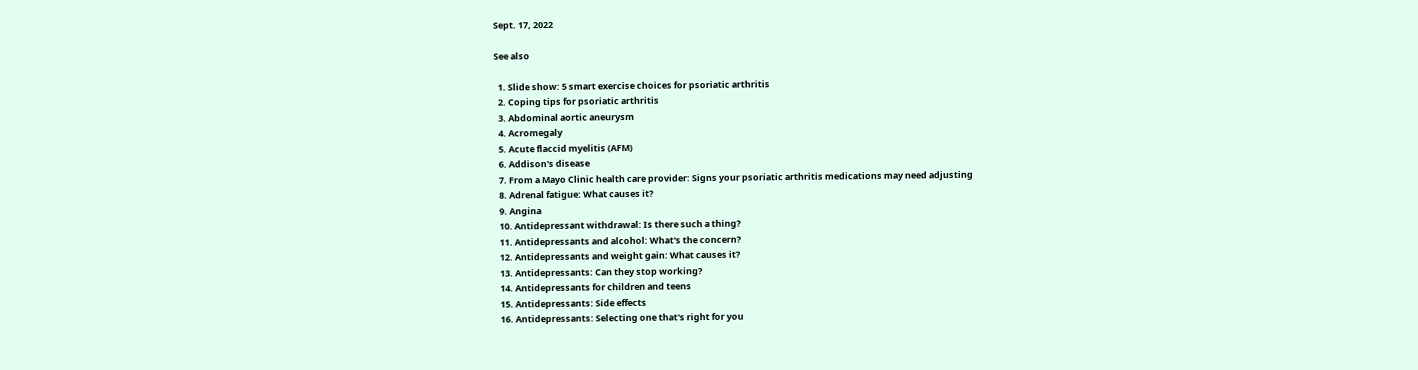Sept. 17, 2022

See also

  1. Slide show: 5 smart exercise choices for psoriatic arthritis
  2. Coping tips for psoriatic arthritis
  3. Abdominal aortic aneurysm
  4. Acromegaly
  5. Acute flaccid myelitis (AFM)
  6. Addison's disease
  7. From a Mayo Clinic health care provider: Signs your psoriatic arthritis medications may need adjusting
  8. Adrenal fatigue: What causes it?
  9. Angina
  10. Antidepressant withdrawal: Is there such a thing?
  11. Antidepressants and alcohol: What's the concern?
  12. Antidepressants and weight gain: What causes it?
  13. Antidepressants: Can they stop working?
  14. Antidepressants for children and teens
  15. Antidepressants: Side effects
  16. Antidepressants: Selecting one that's right for you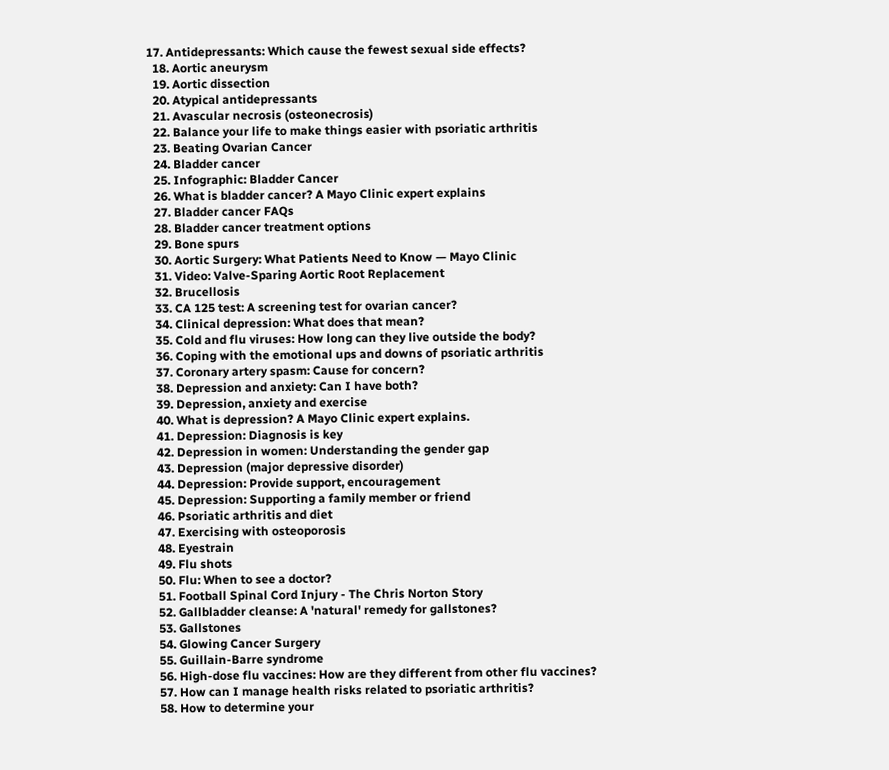17. Antidepressants: Which cause the fewest sexual side effects?
  18. Aortic aneurysm
  19. Aortic dissection
  20. Atypical antidepressants
  21. Avascular necrosis (osteonecrosis)
  22. Balance your life to make things easier with psoriatic arthritis
  23. Beating Ovarian Cancer
  24. Bladder cancer
  25. Infographic: Bladder Cancer
  26. What is bladder cancer? A Mayo Clinic expert explains
  27. Bladder cancer FAQs
  28. Bladder cancer treatment options
  29. Bone spurs
  30. Aortic Surgery: What Patients Need to Know — Mayo Clinic
  31. Video: Valve-Sparing Aortic Root Replacement
  32. Brucellosis
  33. CA 125 test: A screening test for ovarian cancer?
  34. Clinical depression: What does that mean?
  35. Cold and flu viruses: How long can they live outside the body?
  36. Coping with the emotional ups and downs of psoriatic arthritis
  37. Coronary artery spasm: Cause for concern?
  38. Depression and anxiety: Can I have both?
  39. Depression, anxiety and exercise
  40. What is depression? A Mayo Clinic expert explains.
  41. Depression: Diagnosis is key
  42. Depression in women: Understanding the gender gap
  43. Depression (major depressive disorder)
  44. Depression: Provide support, encouragement
  45. Depression: Supporting a family member or friend
  46. Psoriatic arthritis and diet
  47. Exercising with osteoporosis
  48. Eyestrain
  49. Flu shots
  50. Flu: When to see a doctor?
  51. Football Spinal Cord Injury - The Chris Norton Story
  52. Gallbladder cleanse: A 'natural' remedy for gallstones?
  53. Gallstones
  54. Glowing Cancer Surgery
  55. Guillain-Barre syndrome
  56. High-dose flu vaccines: How are they different from other flu vaccines?
  57. How can I manage health risks related to psoriatic arthritis?
  58. How to determine your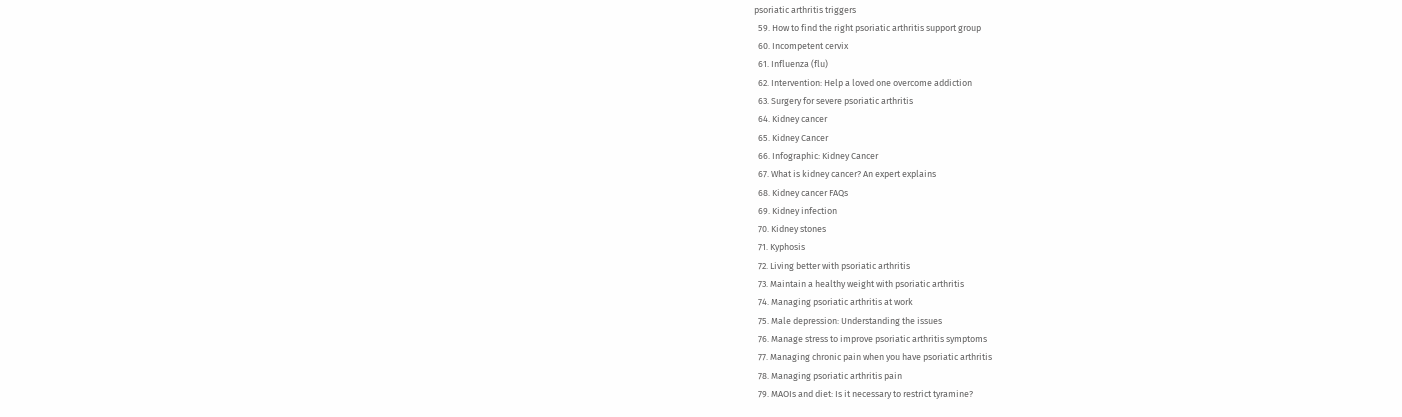psoriatic arthritis triggers
  59. How to find the right psoriatic arthritis support group
  60. Incompetent cervix
  61. Influenza (flu)
  62. Intervention: Help a loved one overcome addiction
  63. Surgery for severe psoriatic arthritis
  64. Kidney cancer
  65. Kidney Cancer
  66. Infographic: Kidney Cancer
  67. What is kidney cancer? An expert explains
  68. Kidney cancer FAQs
  69. Kidney infection
  70. Kidney stones
  71. Kyphosis
  72. Living better with psoriatic arthritis
  73. Maintain a healthy weight with psoriatic arthritis
  74. Managing psoriatic arthritis at work
  75. Male depression: Understanding the issues
  76. Manage stress to improve psoriatic arthritis symptoms
  77. Managing chronic pain when you have psoriatic arthritis
  78. Managing psoriatic arthritis pain
  79. MAOIs and diet: Is it necessary to restrict tyramine?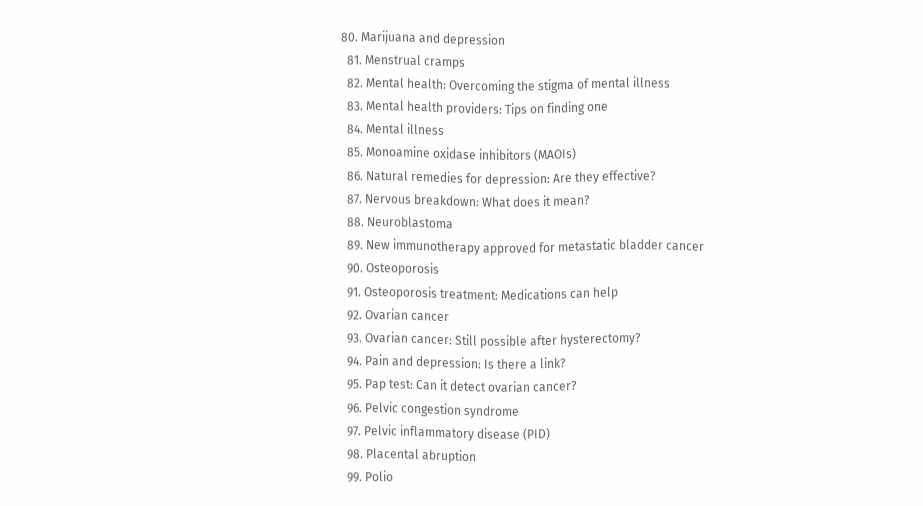80. Marijuana and depression
  81. Menstrual cramps
  82. Mental health: Overcoming the stigma of mental illness
  83. Mental health providers: Tips on finding one
  84. Mental illness
  85. Monoamine oxidase inhibitors (MAOIs)
  86. Natural remedies for depression: Are they effective?
  87. Nervous breakdown: What does it mean?
  88. Neuroblastoma
  89. New immunotherapy approved for metastatic bladder cancer
  90. Osteoporosis
  91. Osteoporosis treatment: Medications can help
  92. Ovarian cancer
  93. Ovarian cancer: Still possible after hysterectomy?
  94. Pain and depression: Is there a link?
  95. Pap test: Can it detect ovarian cancer?
  96. Pelvic congestion syndrome
  97. Pelvic inflammatory disease (PID)
  98. Placental abruption
  99. Polio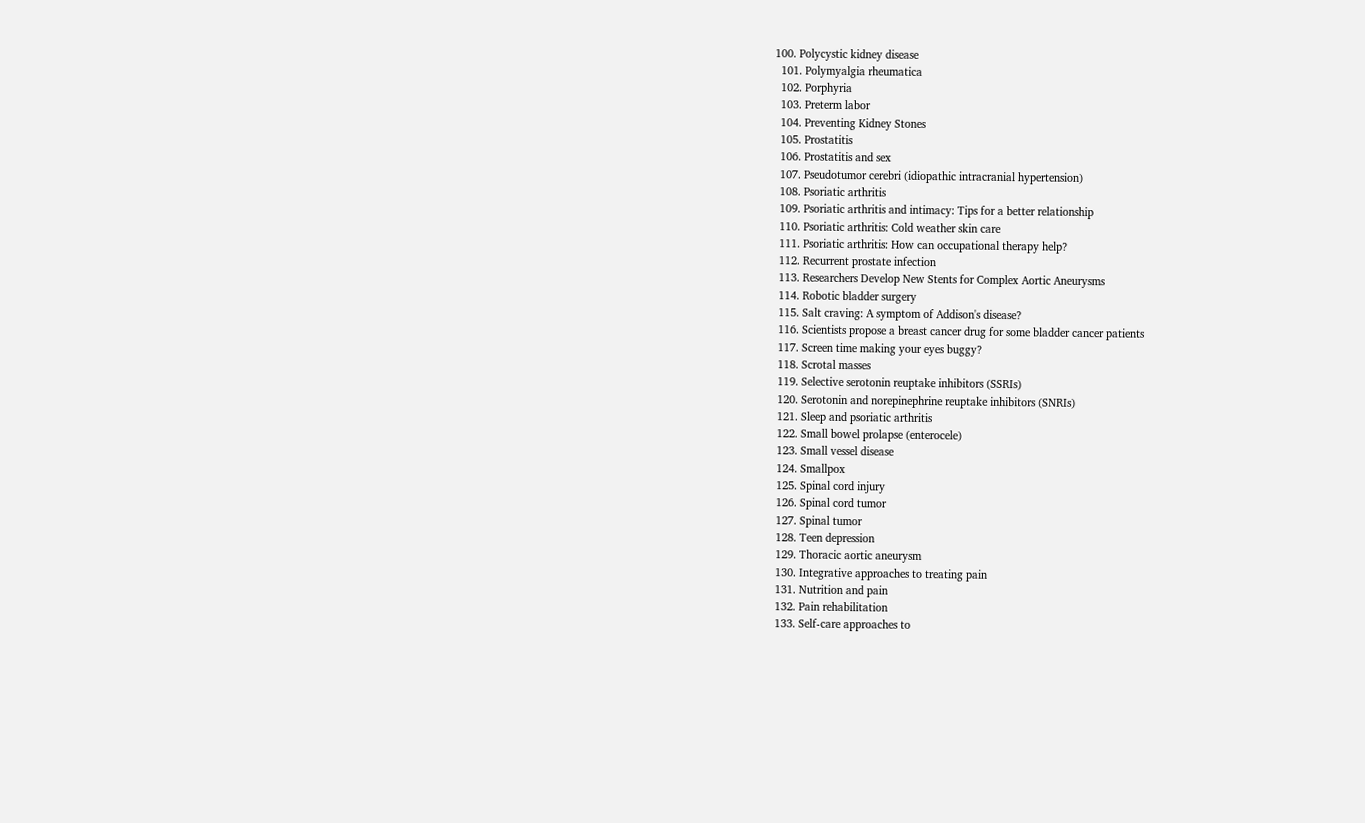100. Polycystic kidney disease
  101. Polymyalgia rheumatica
  102. Porphyria
  103. Preterm labor
  104. Preventing Kidney Stones
  105. Prostatitis
  106. Prostatitis and sex
  107. Pseudotumor cerebri (idiopathic intracranial hypertension)
  108. Psoriatic arthritis
  109. Psoriatic arthritis and intimacy: Tips for a better relationship
  110. Psoriatic arthritis: Cold weather skin care
  111. Psoriatic arthritis: How can occupational therapy help?
  112. Recurrent prostate infection
  113. Researchers Develop New Stents for Complex Aortic Aneurysms
  114. Robotic bladder surgery
  115. Salt craving: A symptom of Addison's disease?
  116. Scientists propose a breast cancer drug for some bladder cancer patients
  117. Screen time making your eyes buggy?
  118. Scrotal masses
  119. Selective serotonin reuptake inhibitors (SSRIs)
  120. Serotonin and norepinephrine reuptake inhibitors (SNRIs)
  121. Sleep and psoriatic arthritis
  122. Small bowel prolapse (enterocele)
  123. Small vessel disease
  124. Smallpox
  125. Spinal cord injury
  126. Spinal cord tumor
  127. Spinal tumor
  128. Teen depression
  129. Thoracic aortic aneurysm
  130. Integrative approaches to treating pain
  131. Nutrition and pain
  132. Pain rehabilitation
  133. Self-care approaches to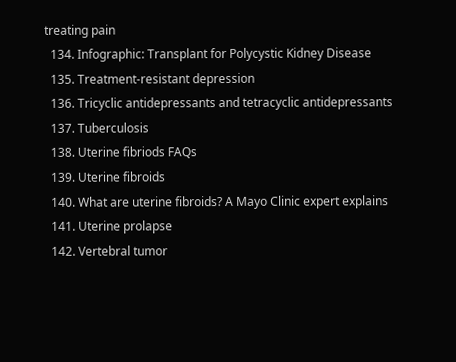treating pain
  134. Infographic: Transplant for Polycystic Kidney Disease
  135. Treatment-resistant depression
  136. Tricyclic antidepressants and tetracyclic antidepressants
  137. Tuberculosis
  138. Uterine fibriods FAQs
  139. Uterine fibroids
  140. What are uterine fibroids? A Mayo Clinic expert explains
  141. Uterine prolapse
  142. Vertebral tumor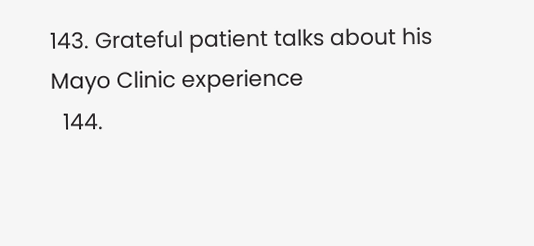143. Grateful patient talks about his Mayo Clinic experience
  144.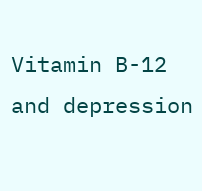Vitamin B-12 and depression